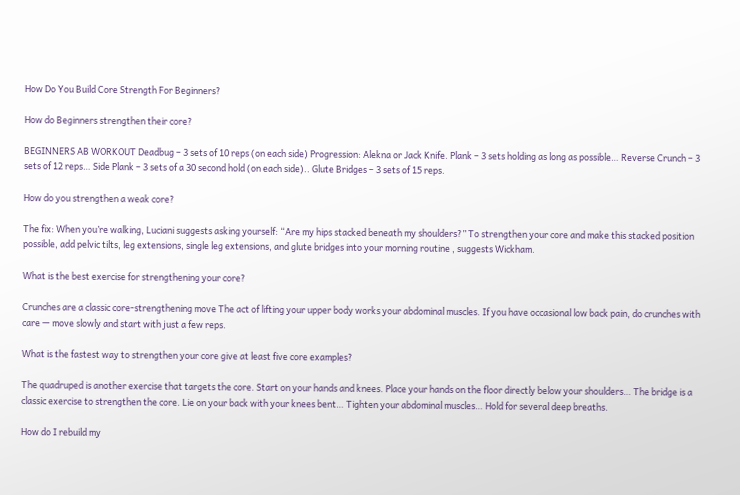How Do You Build Core Strength For Beginners?

How do Beginners strengthen their core?

BEGINNERS AB WORKOUT Deadbug – 3 sets of 10 reps (on each side) Progression: Alekna or Jack Knife. Plank – 3 sets holding as long as possible… Reverse Crunch – 3 sets of 12 reps… Side Plank – 3 sets of a 30 second hold (on each side).. Glute Bridges – 3 sets of 15 reps.

How do you strengthen a weak core?

The fix: When you’re walking, Luciani suggests asking yourself: “Are my hips stacked beneath my shoulders?” To strengthen your core and make this stacked position possible, add pelvic tilts, leg extensions, single leg extensions, and glute bridges into your morning routine , suggests Wickham.

What is the best exercise for strengthening your core?

Crunches are a classic core-strengthening move The act of lifting your upper body works your abdominal muscles. If you have occasional low back pain, do crunches with care — move slowly and start with just a few reps.

What is the fastest way to strengthen your core give at least five core examples?

The quadruped is another exercise that targets the core. Start on your hands and knees. Place your hands on the floor directly below your shoulders… The bridge is a classic exercise to strengthen the core. Lie on your back with your knees bent… Tighten your abdominal muscles… Hold for several deep breaths.

How do I rebuild my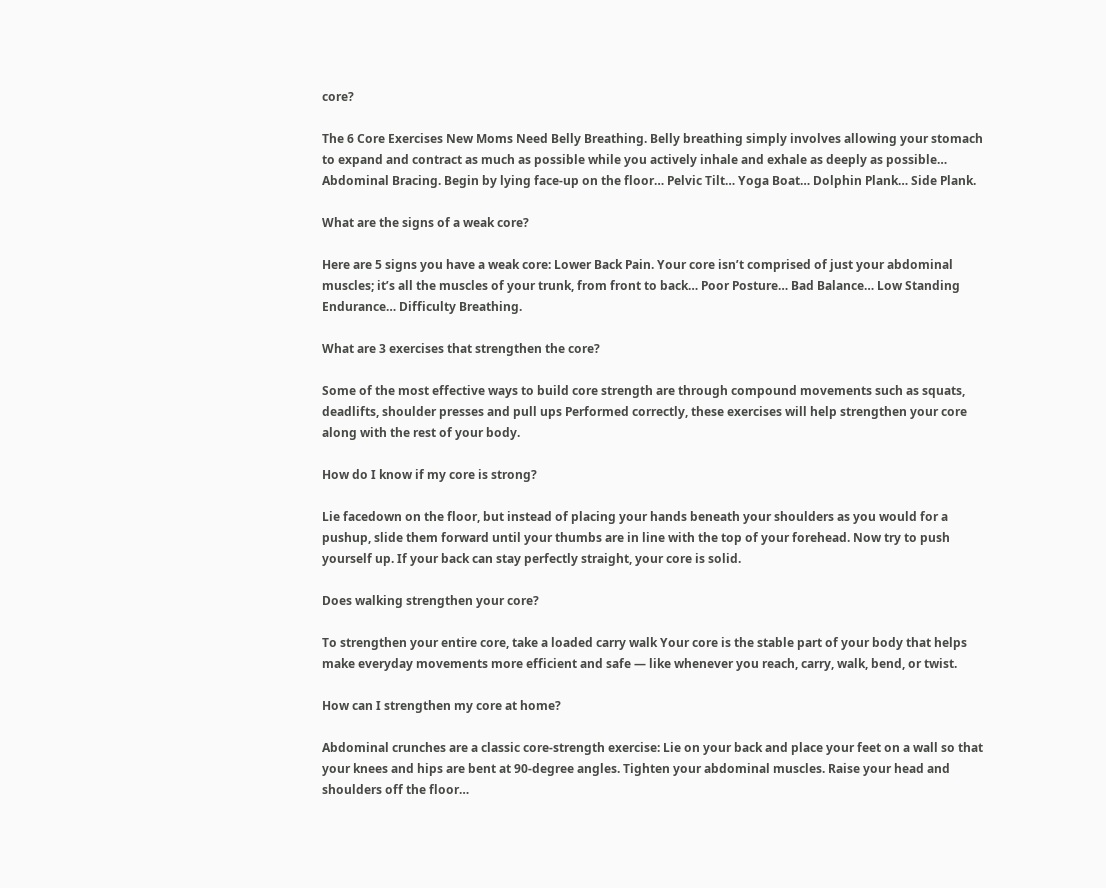core?

The 6 Core Exercises New Moms Need Belly Breathing. Belly breathing simply involves allowing your stomach to expand and contract as much as possible while you actively inhale and exhale as deeply as possible… Abdominal Bracing. Begin by lying face-up on the floor… Pelvic Tilt… Yoga Boat… Dolphin Plank… Side Plank.

What are the signs of a weak core?

Here are 5 signs you have a weak core: Lower Back Pain. Your core isn’t comprised of just your abdominal muscles; it’s all the muscles of your trunk, from front to back… Poor Posture… Bad Balance… Low Standing Endurance… Difficulty Breathing.

What are 3 exercises that strengthen the core?

Some of the most effective ways to build core strength are through compound movements such as squats, deadlifts, shoulder presses and pull ups Performed correctly, these exercises will help strengthen your core along with the rest of your body.

How do I know if my core is strong?

Lie facedown on the floor, but instead of placing your hands beneath your shoulders as you would for a pushup, slide them forward until your thumbs are in line with the top of your forehead. Now try to push yourself up. If your back can stay perfectly straight, your core is solid.

Does walking strengthen your core?

To strengthen your entire core, take a loaded carry walk Your core is the stable part of your body that helps make everyday movements more efficient and safe — like whenever you reach, carry, walk, bend, or twist.

How can I strengthen my core at home?

Abdominal crunches are a classic core-strength exercise: Lie on your back and place your feet on a wall so that your knees and hips are bent at 90-degree angles. Tighten your abdominal muscles. Raise your head and shoulders off the floor…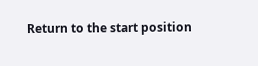Return to the start position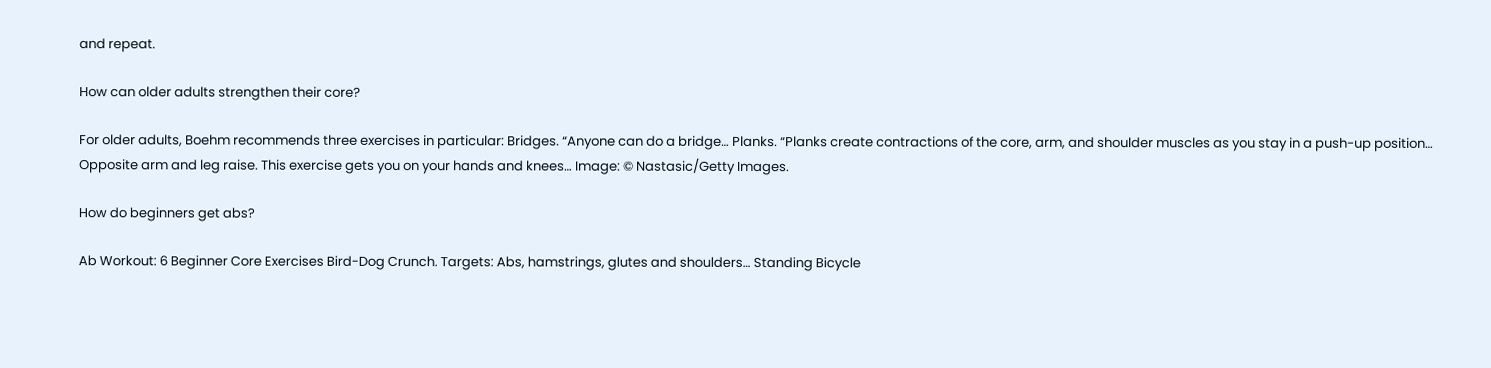and repeat.

How can older adults strengthen their core?

For older adults, Boehm recommends three exercises in particular: Bridges. “Anyone can do a bridge… Planks. “Planks create contractions of the core, arm, and shoulder muscles as you stay in a push-up position… Opposite arm and leg raise. This exercise gets you on your hands and knees… Image: © Nastasic/Getty Images.

How do beginners get abs?

Ab Workout: 6 Beginner Core Exercises Bird-Dog Crunch. Targets: Abs, hamstrings, glutes and shoulders… Standing Bicycle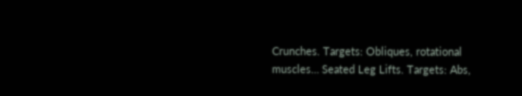Crunches. Targets: Obliques, rotational muscles… Seated Leg Lifts. Targets: Abs,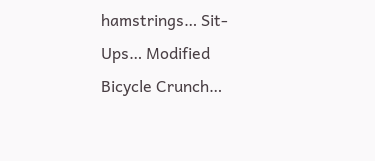hamstrings… Sit-Ups… Modified Bicycle Crunch…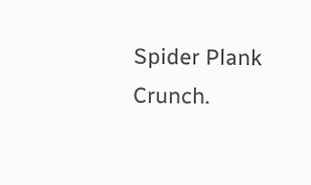Spider Plank Crunch.